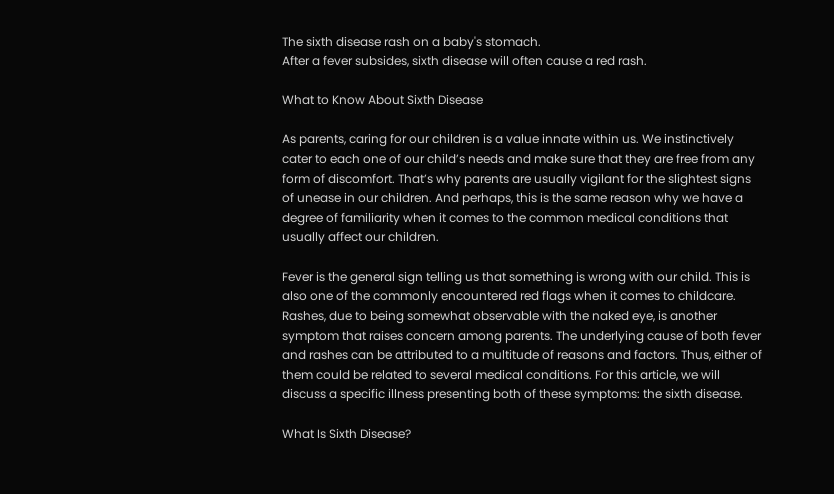The sixth disease rash on a baby's stomach.
After a fever subsides, sixth disease will often cause a red rash.

What to Know About Sixth Disease

As parents, caring for our children is a value innate within us. We instinctively cater to each one of our child’s needs and make sure that they are free from any form of discomfort. That’s why parents are usually vigilant for the slightest signs of unease in our children. And perhaps, this is the same reason why we have a degree of familiarity when it comes to the common medical conditions that usually affect our children.

Fever is the general sign telling us that something is wrong with our child. This is also one of the commonly encountered red flags when it comes to childcare. Rashes, due to being somewhat observable with the naked eye, is another symptom that raises concern among parents. The underlying cause of both fever and rashes can be attributed to a multitude of reasons and factors. Thus, either of them could be related to several medical conditions. For this article, we will discuss a specific illness presenting both of these symptoms: the sixth disease.

What Is Sixth Disease?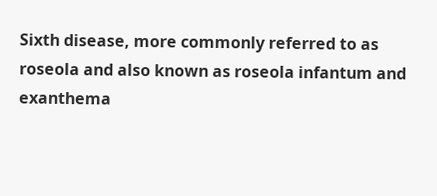Sixth disease, more commonly referred to as roseola and also known as roseola infantum and exanthema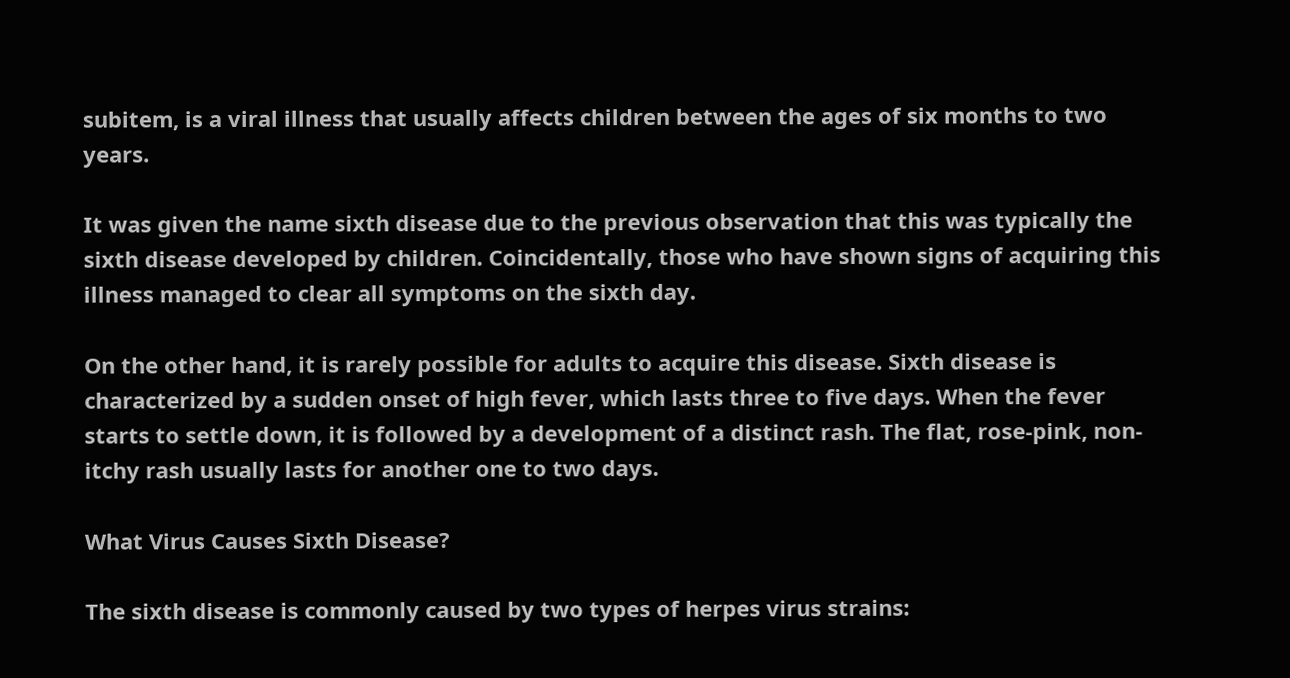subitem, is a viral illness that usually affects children between the ages of six months to two years.

It was given the name sixth disease due to the previous observation that this was typically the sixth disease developed by children. Coincidentally, those who have shown signs of acquiring this illness managed to clear all symptoms on the sixth day.

On the other hand, it is rarely possible for adults to acquire this disease. Sixth disease is characterized by a sudden onset of high fever, which lasts three to five days. When the fever starts to settle down, it is followed by a development of a distinct rash. The flat, rose-pink, non-itchy rash usually lasts for another one to two days.

What Virus Causes Sixth Disease?

The sixth disease is commonly caused by two types of herpes virus strains: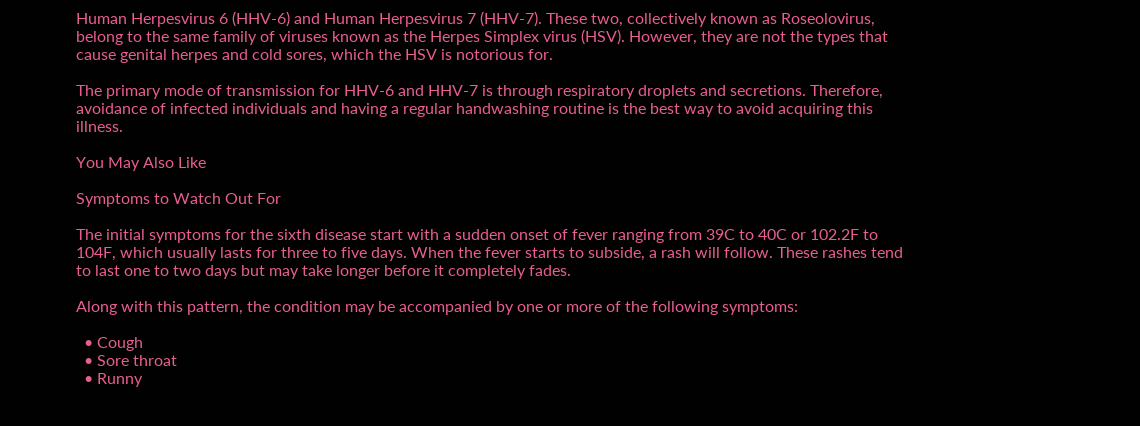Human Herpesvirus 6 (HHV-6) and Human Herpesvirus 7 (HHV-7). These two, collectively known as Roseolovirus, belong to the same family of viruses known as the Herpes Simplex virus (HSV). However, they are not the types that cause genital herpes and cold sores, which the HSV is notorious for.

The primary mode of transmission for HHV-6 and HHV-7 is through respiratory droplets and secretions. Therefore, avoidance of infected individuals and having a regular handwashing routine is the best way to avoid acquiring this illness.

You May Also Like

Symptoms to Watch Out For

The initial symptoms for the sixth disease start with a sudden onset of fever ranging from 39C to 40C or 102.2F to 104F, which usually lasts for three to five days. When the fever starts to subside, a rash will follow. These rashes tend to last one to two days but may take longer before it completely fades.

Along with this pattern, the condition may be accompanied by one or more of the following symptoms:

  • Cough
  • Sore throat
  • Runny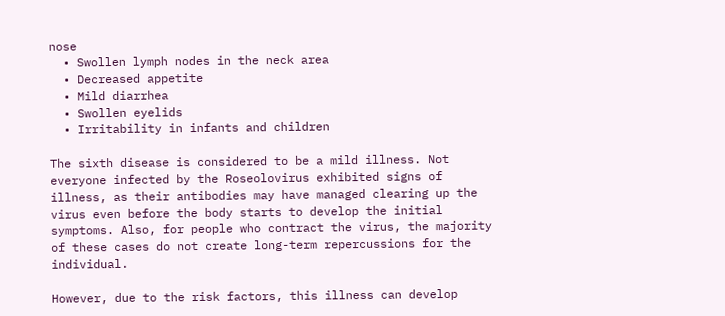nose
  • Swollen lymph nodes in the neck area
  • Decreased appetite
  • Mild diarrhea
  • Swollen eyelids
  • Irritability in infants and children

The sixth disease is considered to be a mild illness. Not everyone infected by the Roseolovirus exhibited signs of illness, as their antibodies may have managed clearing up the virus even before the body starts to develop the initial symptoms. Also, for people who contract the virus, the majority of these cases do not create long-term repercussions for the individual.

However, due to the risk factors, this illness can develop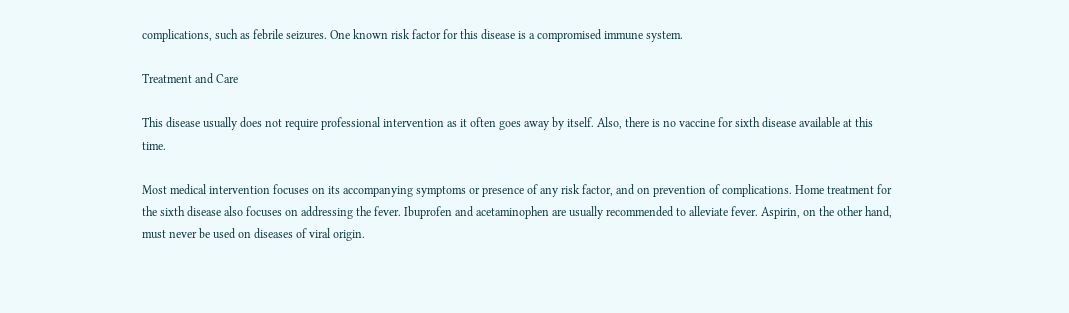complications, such as febrile seizures. One known risk factor for this disease is a compromised immune system.

Treatment and Care

This disease usually does not require professional intervention as it often goes away by itself. Also, there is no vaccine for sixth disease available at this time.

Most medical intervention focuses on its accompanying symptoms or presence of any risk factor, and on prevention of complications. Home treatment for the sixth disease also focuses on addressing the fever. Ibuprofen and acetaminophen are usually recommended to alleviate fever. Aspirin, on the other hand, must never be used on diseases of viral origin.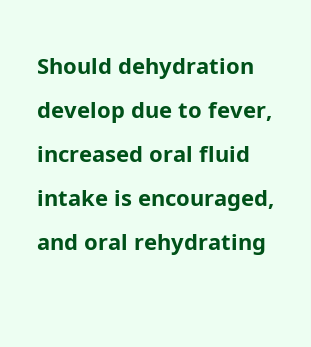Should dehydration develop due to fever, increased oral fluid intake is encouraged, and oral rehydrating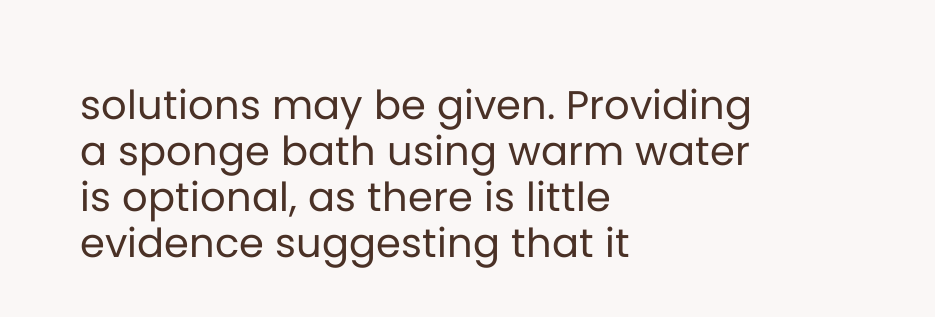solutions may be given. Providing a sponge bath using warm water is optional, as there is little evidence suggesting that it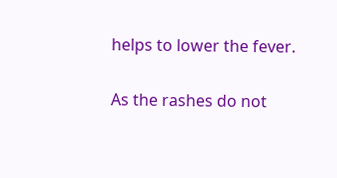helps to lower the fever.

As the rashes do not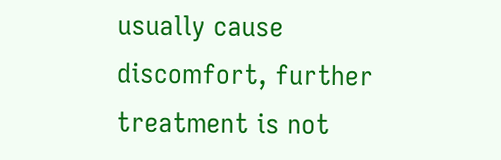usually cause discomfort, further treatment is not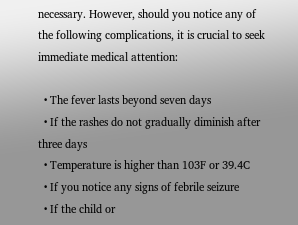necessary. However, should you notice any of the following complications, it is crucial to seek immediate medical attention:

  • The fever lasts beyond seven days
  • If the rashes do not gradually diminish after three days
  • Temperature is higher than 103F or 39.4C
  • If you notice any signs of febrile seizure
  • If the child or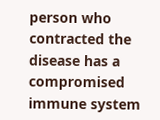person who contracted the disease has a compromised immune system